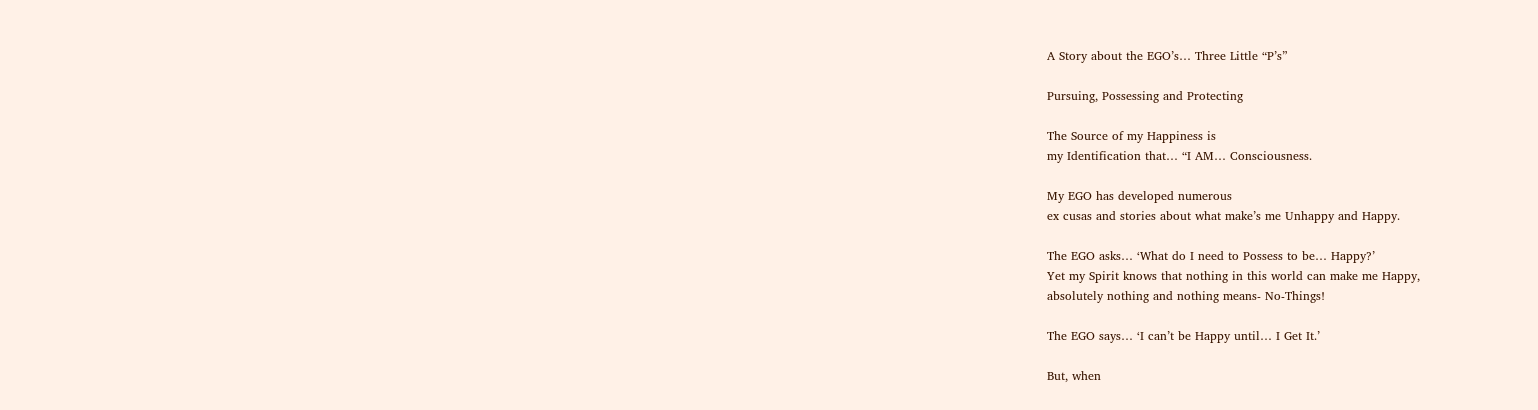A Story about the EGO’s… Three Little “P’s”

Pursuing, Possessing and Protecting

The Source of my Happiness is
my Identification that… “I AM… Consciousness.

My EGO has developed numerous
ex cusas and stories about what make’s me Unhappy and Happy.

The EGO asks… ‘What do I need to Possess to be… Happy?’
Yet my Spirit knows that nothing in this world can make me Happy,
absolutely nothing and nothing means- No-Things!

The EGO says… ‘I can’t be Happy until… I Get It.’

But, when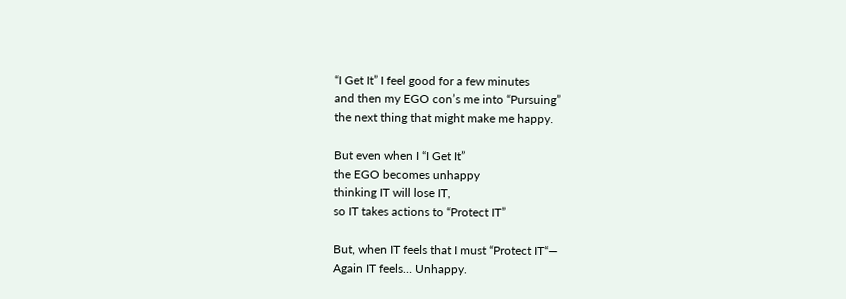“I Get It” I feel good for a few minutes
and then my EGO con’s me into “Pursuing”
the next thing that might make me happy.

But even when I “I Get It”
the EGO becomes unhappy
thinking IT will lose IT,
so IT takes actions to “Protect IT”

But, when IT feels that I must “Protect IT“—
Again IT feels… Unhappy.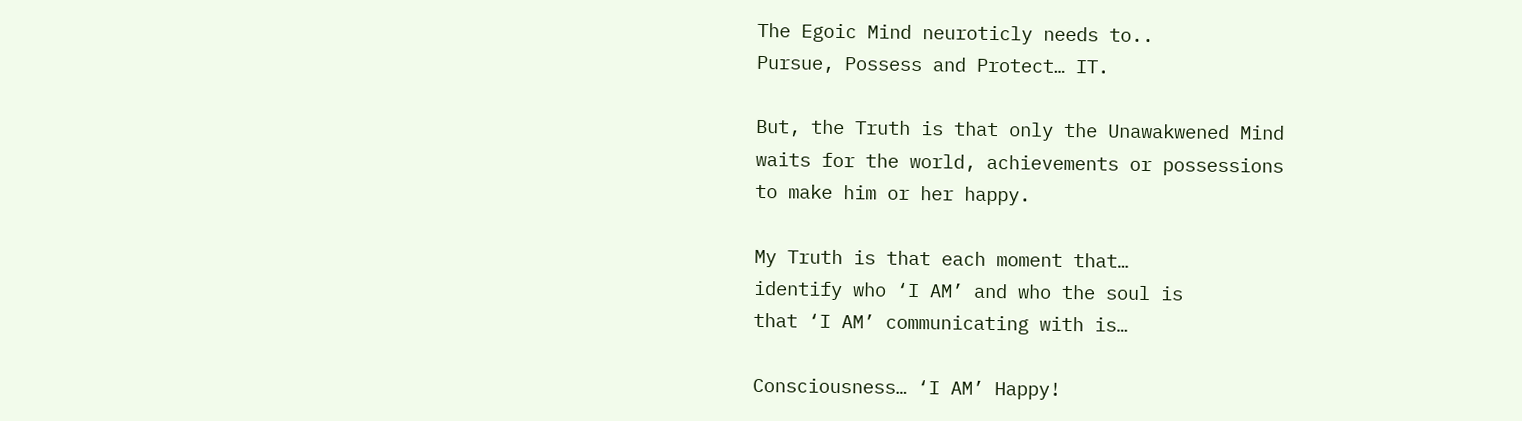The Egoic Mind neuroticly needs to..
Pursue, Possess and Protect… IT.

But, the Truth is that only the Unawakwened Mind
waits for the world, achievements or possessions
to make him or her happy.

My Truth is that each moment that…
identify who ‘I AM’ and who the soul is
that ‘I AM’ communicating with is…

Consciousness… ‘I AM’ Happy!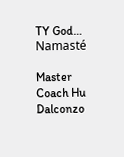TY God… Namasté

Master Coach Hu Dalconzo